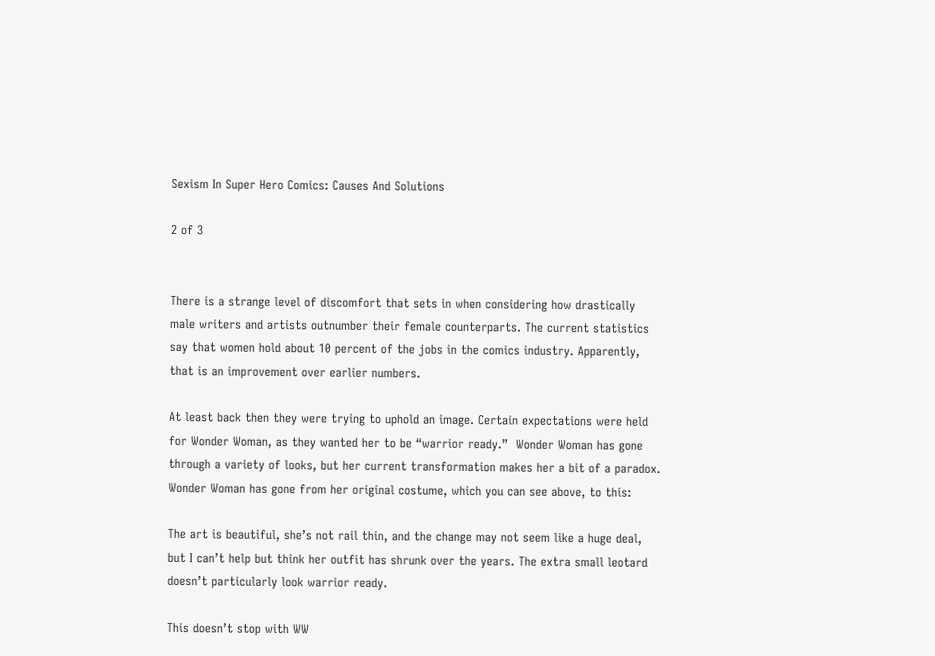Sexism In Super Hero Comics: Causes And Solutions

2 of 3


There is a strange level of discomfort that sets in when considering how drastically male writers and artists outnumber their female counterparts. The current statistics say that women hold about 10 percent of the jobs in the comics industry. Apparently, that is an improvement over earlier numbers.

At least back then they were trying to uphold an image. Certain expectations were held for Wonder Woman, as they wanted her to be “warrior ready.”  Wonder Woman has gone through a variety of looks, but her current transformation makes her a bit of a paradox. Wonder Woman has gone from her original costume, which you can see above, to this:

The art is beautiful, she’s not rail thin, and the change may not seem like a huge deal, but I can’t help but think her outfit has shrunk over the years. The extra small leotard doesn’t particularly look warrior ready.

This doesn’t stop with WW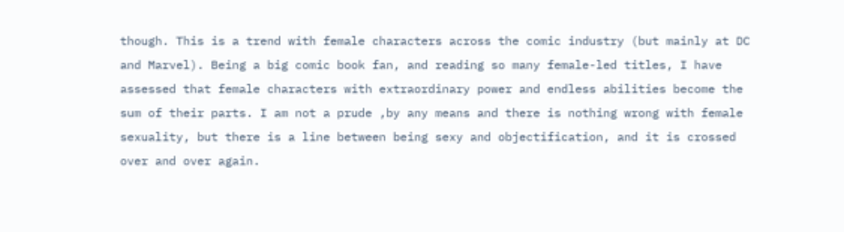though. This is a trend with female characters across the comic industry (but mainly at DC and Marvel). Being a big comic book fan, and reading so many female-led titles, I have assessed that female characters with extraordinary power and endless abilities become the sum of their parts. I am not a prude ,by any means and there is nothing wrong with female sexuality, but there is a line between being sexy and objectification, and it is crossed over and over again.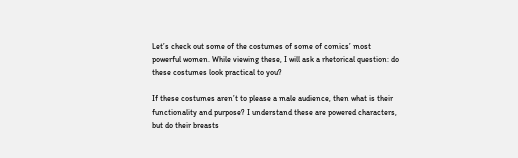Let’s check out some of the costumes of some of comics’ most powerful women. While viewing these, I will ask a rhetorical question: do these costumes look practical to you?

If these costumes aren’t to please a male audience, then what is their functionality and purpose? I understand these are powered characters, but do their breasts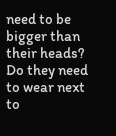need to be bigger than their heads? Do they need to wear next to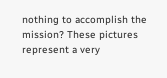nothing to accomplish the mission? These pictures represent a very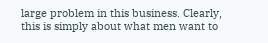large problem in this business. Clearly, this is simply about what men want to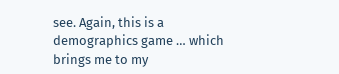see. Again, this is a demographics game … which brings me to my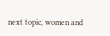next topic, women and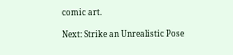comic art.

Next: Strike an Unrealistic Pose